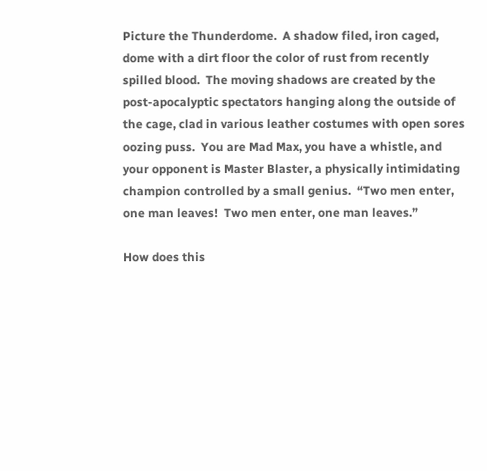Picture the Thunderdome.  A shadow filed, iron caged, dome with a dirt floor the color of rust from recently spilled blood.  The moving shadows are created by the post-apocalyptic spectators hanging along the outside of the cage, clad in various leather costumes with open sores oozing puss.  You are Mad Max, you have a whistle, and your opponent is Master Blaster, a physically intimidating champion controlled by a small genius.  “Two men enter, one man leaves!  Two men enter, one man leaves.”

How does this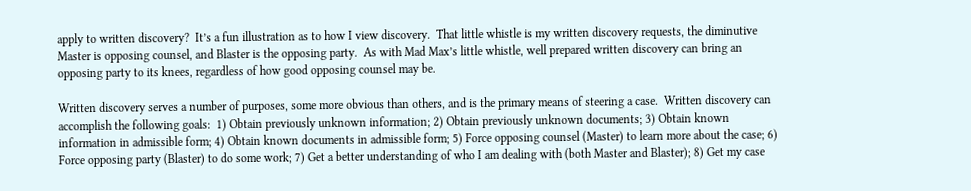apply to written discovery?  It’s a fun illustration as to how I view discovery.  That little whistle is my written discovery requests, the diminutive Master is opposing counsel, and Blaster is the opposing party.  As with Mad Max’s little whistle, well prepared written discovery can bring an opposing party to its knees, regardless of how good opposing counsel may be.

Written discovery serves a number of purposes, some more obvious than others, and is the primary means of steering a case.  Written discovery can accomplish the following goals:  1) Obtain previously unknown information; 2) Obtain previously unknown documents; 3) Obtain known information in admissible form; 4) Obtain known documents in admissible form; 5) Force opposing counsel (Master) to learn more about the case; 6) Force opposing party (Blaster) to do some work; 7) Get a better understanding of who I am dealing with (both Master and Blaster); 8) Get my case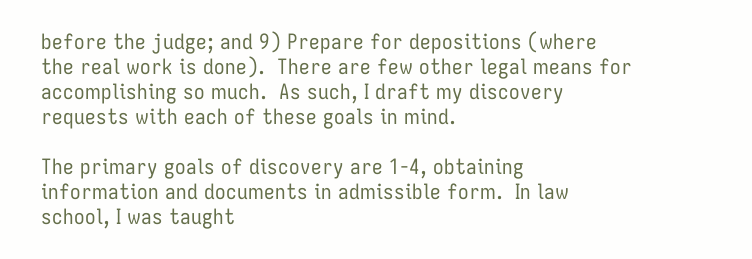before the judge; and 9) Prepare for depositions (where the real work is done).  There are few other legal means for accomplishing so much.  As such, I draft my discovery requests with each of these goals in mind.

The primary goals of discovery are 1-4, obtaining information and documents in admissible form.  In law school, I was taught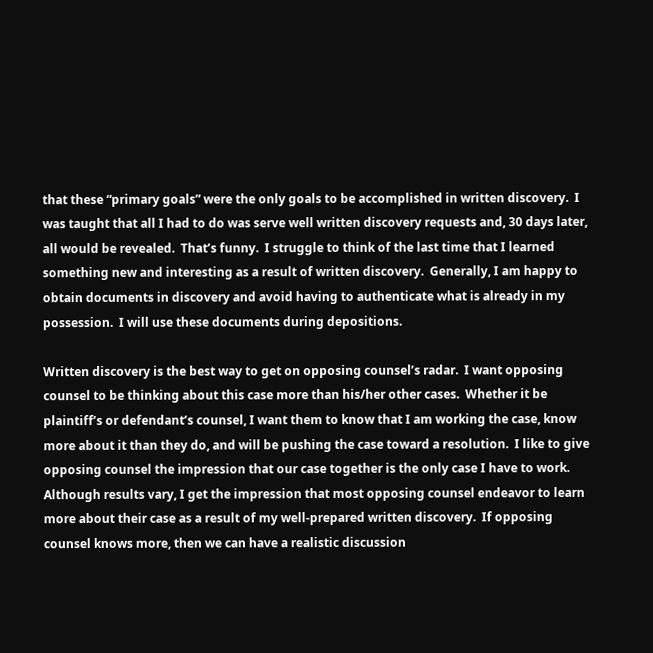that these “primary goals” were the only goals to be accomplished in written discovery.  I was taught that all I had to do was serve well written discovery requests and, 30 days later, all would be revealed.  That’s funny.  I struggle to think of the last time that I learned something new and interesting as a result of written discovery.  Generally, I am happy to obtain documents in discovery and avoid having to authenticate what is already in my possession.  I will use these documents during depositions.

Written discovery is the best way to get on opposing counsel’s radar.  I want opposing counsel to be thinking about this case more than his/her other cases.  Whether it be plaintiff’s or defendant’s counsel, I want them to know that I am working the case, know more about it than they do, and will be pushing the case toward a resolution.  I like to give opposing counsel the impression that our case together is the only case I have to work.  Although results vary, I get the impression that most opposing counsel endeavor to learn more about their case as a result of my well-prepared written discovery.  If opposing counsel knows more, then we can have a realistic discussion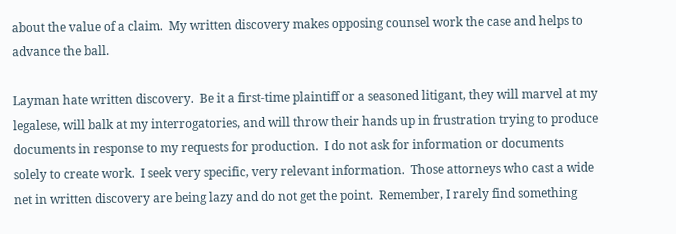about the value of a claim.  My written discovery makes opposing counsel work the case and helps to advance the ball.

Layman hate written discovery.  Be it a first-time plaintiff or a seasoned litigant, they will marvel at my legalese, will balk at my interrogatories, and will throw their hands up in frustration trying to produce documents in response to my requests for production.  I do not ask for information or documents solely to create work.  I seek very specific, very relevant information.  Those attorneys who cast a wide net in written discovery are being lazy and do not get the point.  Remember, I rarely find something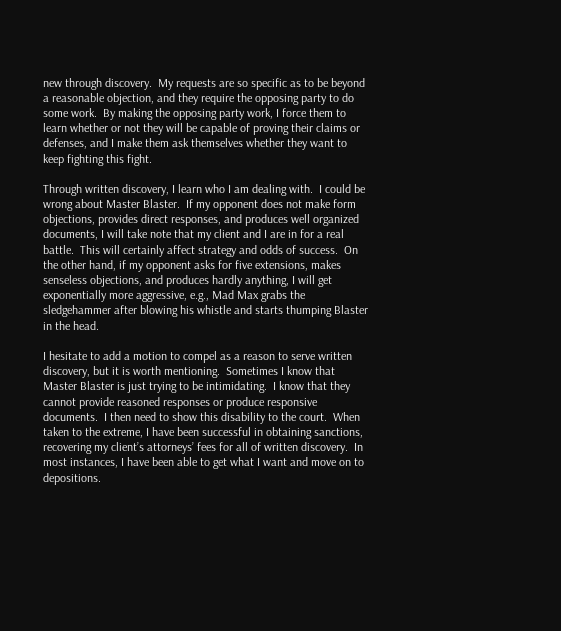new through discovery.  My requests are so specific as to be beyond a reasonable objection, and they require the opposing party to do some work.  By making the opposing party work, I force them to learn whether or not they will be capable of proving their claims or defenses, and I make them ask themselves whether they want to keep fighting this fight.

Through written discovery, I learn who I am dealing with.  I could be wrong about Master Blaster.  If my opponent does not make form objections, provides direct responses, and produces well organized documents, I will take note that my client and I are in for a real battle.  This will certainly affect strategy and odds of success.  On the other hand, if my opponent asks for five extensions, makes senseless objections, and produces hardly anything, I will get exponentially more aggressive, e.g., Mad Max grabs the sledgehammer after blowing his whistle and starts thumping Blaster in the head.

I hesitate to add a motion to compel as a reason to serve written discovery, but it is worth mentioning.  Sometimes I know that Master Blaster is just trying to be intimidating.  I know that they cannot provide reasoned responses or produce responsive documents.  I then need to show this disability to the court.  When taken to the extreme, I have been successful in obtaining sanctions, recovering my client’s attorneys’ fees for all of written discovery.  In most instances, I have been able to get what I want and move on to depositions.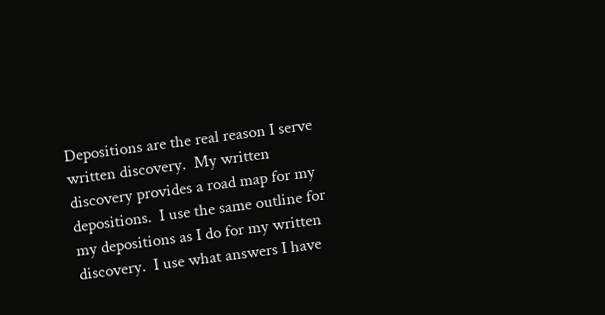Depositions are the real reason I serve written discovery.  My written discovery provides a road map for my depositions.  I use the same outline for my depositions as I do for my written discovery.  I use what answers I have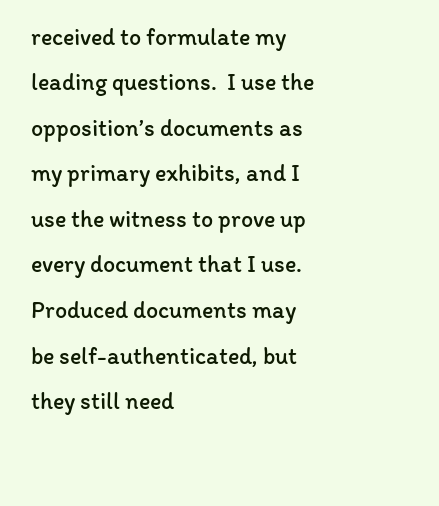received to formulate my leading questions.  I use the opposition’s documents as my primary exhibits, and I use the witness to prove up every document that I use.  Produced documents may be self-authenticated, but they still need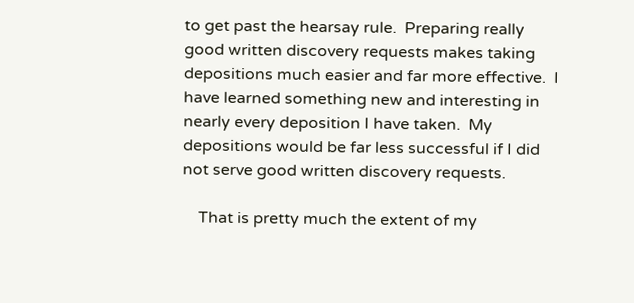to get past the hearsay rule.  Preparing really good written discovery requests makes taking depositions much easier and far more effective.  I have learned something new and interesting in nearly every deposition I have taken.  My depositions would be far less successful if I did not serve good written discovery requests.

    That is pretty much the extent of my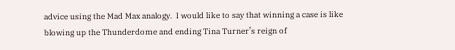advice using the Mad Max analogy.  I would like to say that winning a case is like blowing up the Thunderdome and ending Tina Turner’s reign of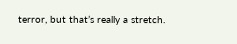terror, but that’s really a stretch.